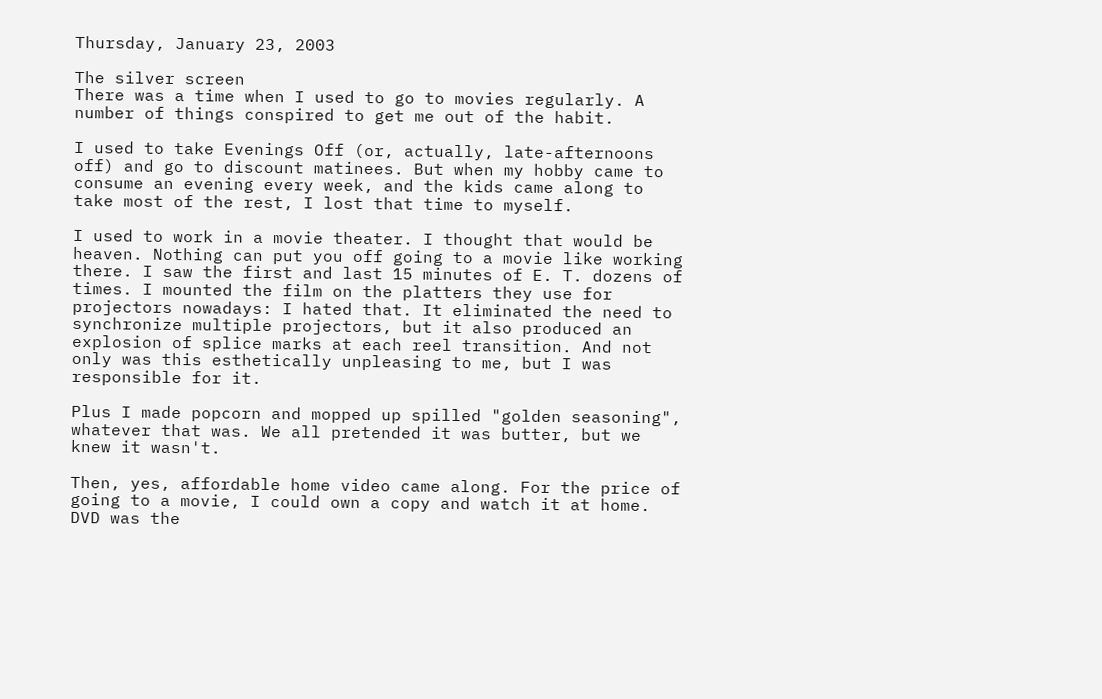Thursday, January 23, 2003

The silver screen
There was a time when I used to go to movies regularly. A number of things conspired to get me out of the habit.

I used to take Evenings Off (or, actually, late-afternoons off) and go to discount matinees. But when my hobby came to consume an evening every week, and the kids came along to take most of the rest, I lost that time to myself.

I used to work in a movie theater. I thought that would be heaven. Nothing can put you off going to a movie like working there. I saw the first and last 15 minutes of E. T. dozens of times. I mounted the film on the platters they use for projectors nowadays: I hated that. It eliminated the need to synchronize multiple projectors, but it also produced an explosion of splice marks at each reel transition. And not only was this esthetically unpleasing to me, but I was responsible for it.

Plus I made popcorn and mopped up spilled "golden seasoning", whatever that was. We all pretended it was butter, but we knew it wasn't.

Then, yes, affordable home video came along. For the price of going to a movie, I could own a copy and watch it at home. DVD was the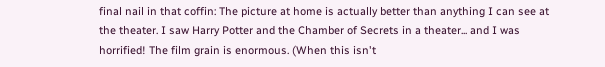final nail in that coffin: The picture at home is actually better than anything I can see at the theater. I saw Harry Potter and the Chamber of Secrets in a theater... and I was horrified! The film grain is enormous. (When this isn't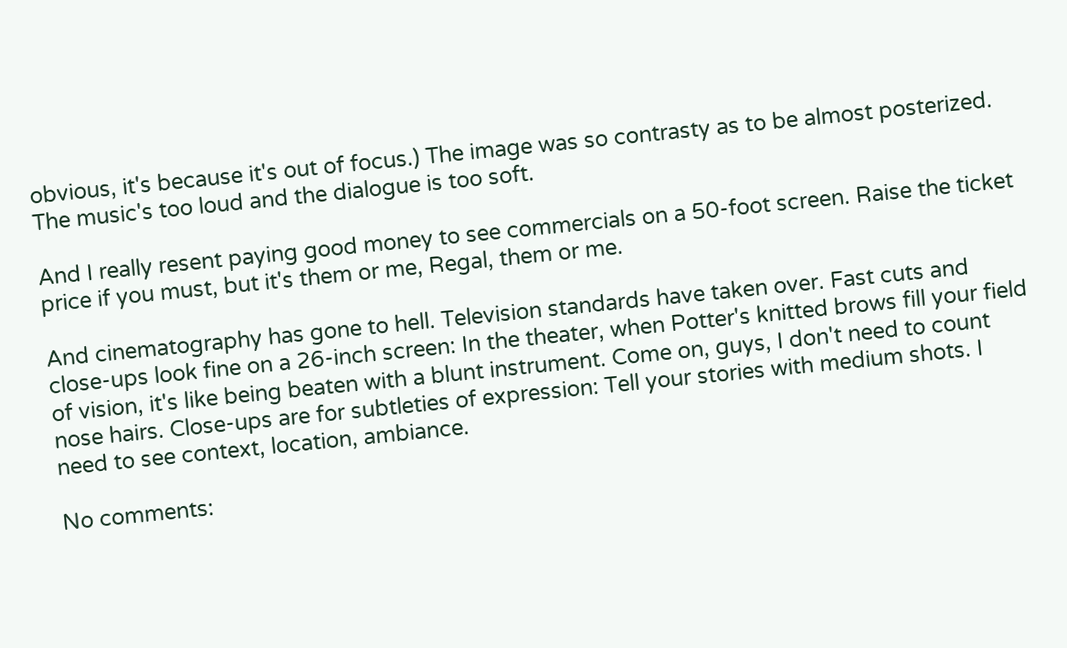obvious, it's because it's out of focus.) The image was so contrasty as to be almost posterized. The music's too loud and the dialogue is too soft.

And I really resent paying good money to see commercials on a 50-foot screen. Raise the ticket price if you must, but it's them or me, Regal, them or me.

And cinematography has gone to hell. Television standards have taken over. Fast cuts and close-ups look fine on a 26-inch screen: In the theater, when Potter's knitted brows fill your field of vision, it's like being beaten with a blunt instrument. Come on, guys, I don't need to count nose hairs. Close-ups are for subtleties of expression: Tell your stories with medium shots. I need to see context, location, ambiance.

No comments: